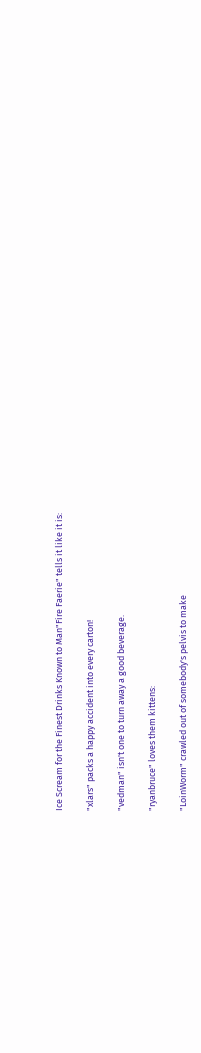Ice Scream for the Finest Drinks Known to Man"Fire Faerie" tells it like it is:

"xlars" packs a happy accident into every carton!

"vedman" isn't one to turn away a good beverage.

"ryanbruce" loves them kittens:

"LoinWorm" crawled out of somebody's pelvis to make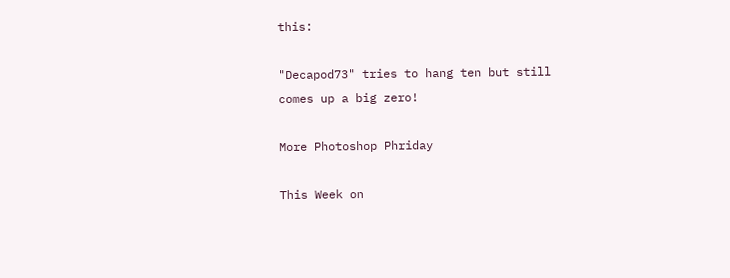this:

"Decapod73" tries to hang ten but still comes up a big zero!

More Photoshop Phriday

This Week on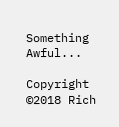Something Awful...

Copyright ©2018 Rich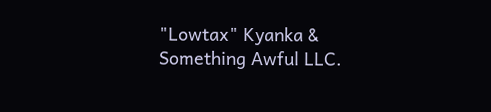"Lowtax" Kyanka & Something Awful LLC.